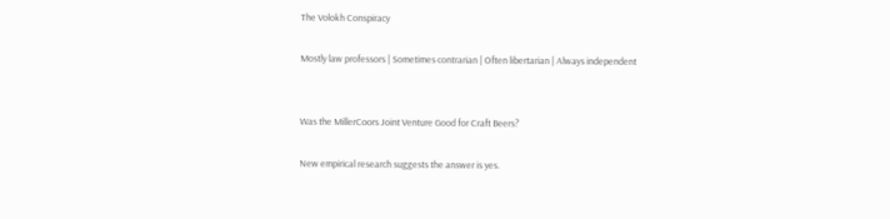The Volokh Conspiracy

Mostly law professors | Sometimes contrarian | Often libertarian | Always independent


Was the MillerCoors Joint Venture Good for Craft Beers?

New empirical research suggests the answer is yes.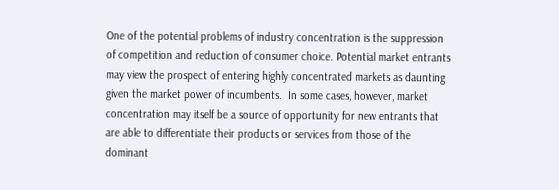One of the potential problems of industry concentration is the suppression of competition and reduction of consumer choice. Potential market entrants may view the prospect of entering highly concentrated markets as daunting given the market power of incumbents.  In some cases, however, market concentration may itself be a source of opportunity for new entrants that are able to differentiate their products or services from those of the dominant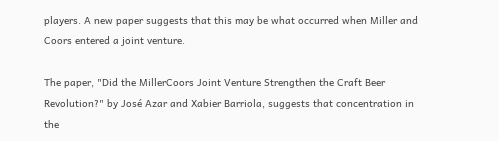players. A new paper suggests that this may be what occurred when Miller and Coors entered a joint venture.

The paper, "Did the MillerCoors Joint Venture Strengthen the Craft Beer Revolution?" by José Azar and Xabier Barriola, suggests that concentration in the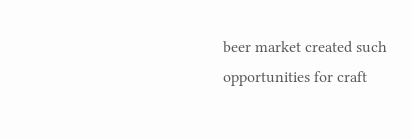beer market created such opportunities for craft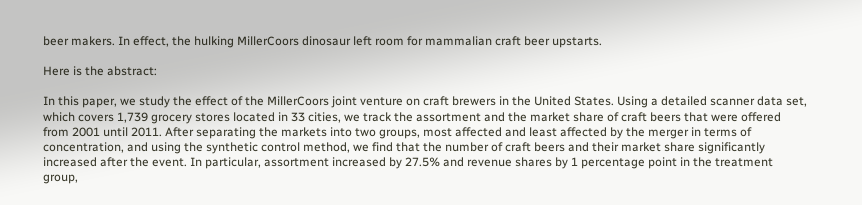beer makers. In effect, the hulking MillerCoors dinosaur left room for mammalian craft beer upstarts.

Here is the abstract:

In this paper, we study the effect of the MillerCoors joint venture on craft brewers in the United States. Using a detailed scanner data set, which covers 1,739 grocery stores located in 33 cities, we track the assortment and the market share of craft beers that were offered from 2001 until 2011. After separating the markets into two groups, most affected and least affected by the merger in terms of concentration, and using the synthetic control method, we find that the number of craft beers and their market share significantly increased after the event. In particular, assortment increased by 27.5% and revenue shares by 1 percentage point in the treatment group,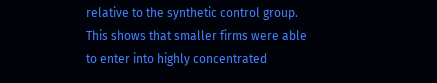relative to the synthetic control group. This shows that smaller firms were able to enter into highly concentrated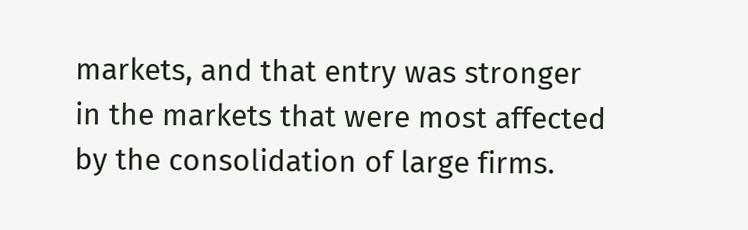markets, and that entry was stronger in the markets that were most affected by the consolidation of large firms.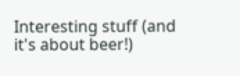Interesting stuff (and it's about beer!)